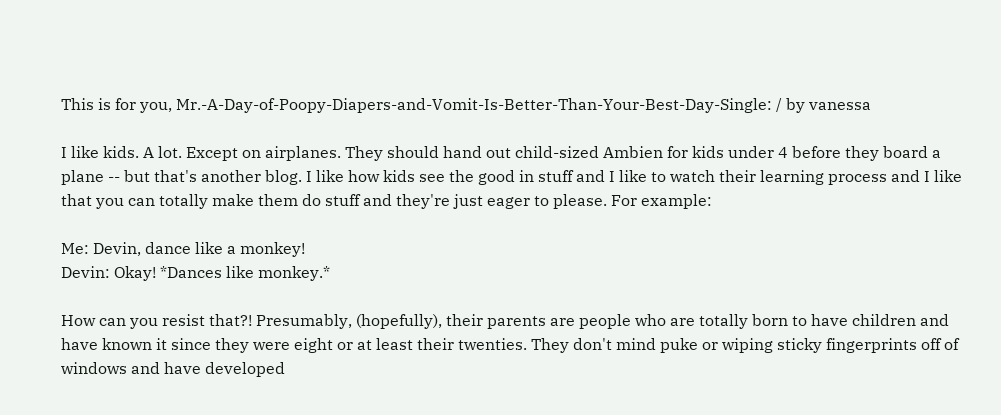This is for you, Mr.-A-Day-of-Poopy-Diapers-and-Vomit-Is-Better-Than-Your-Best-Day-Single: / by vanessa

I like kids. A lot. Except on airplanes. They should hand out child-sized Ambien for kids under 4 before they board a plane -- but that's another blog. I like how kids see the good in stuff and I like to watch their learning process and I like that you can totally make them do stuff and they're just eager to please. For example:

Me: Devin, dance like a monkey!
Devin: Okay! *Dances like monkey.*

How can you resist that?! Presumably, (hopefully), their parents are people who are totally born to have children and have known it since they were eight or at least their twenties. They don't mind puke or wiping sticky fingerprints off of windows and have developed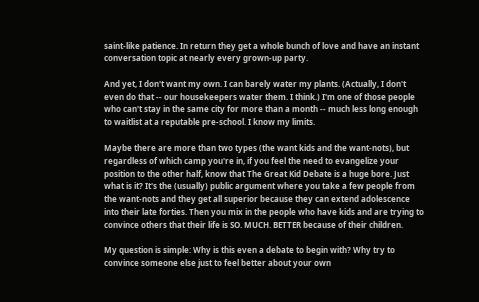saint-like patience. In return they get a whole bunch of love and have an instant conversation topic at nearly every grown-up party.

And yet, I don't want my own. I can barely water my plants. (Actually, I don't even do that -- our housekeepers water them. I think.) I'm one of those people who can't stay in the same city for more than a month -- much less long enough to waitlist at a reputable pre-school. I know my limits.

Maybe there are more than two types (the want kids and the want-nots), but regardless of which camp you're in, if you feel the need to evangelize your position to the other half, know that The Great Kid Debate is a huge bore. Just what is it? It's the (usually) public argument where you take a few people from the want-nots and they get all superior because they can extend adolescence into their late forties. Then you mix in the people who have kids and are trying to convince others that their life is SO. MUCH. BETTER because of their children.

My question is simple: Why is this even a debate to begin with? Why try to convince someone else just to feel better about your own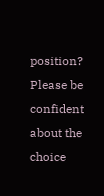position? Please be confident about the choice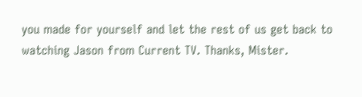you made for yourself and let the rest of us get back to watching Jason from Current TV. Thanks, Mister.